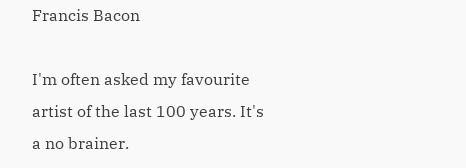Francis Bacon

I'm often asked my favourite artist of the last 100 years. It's a no brainer.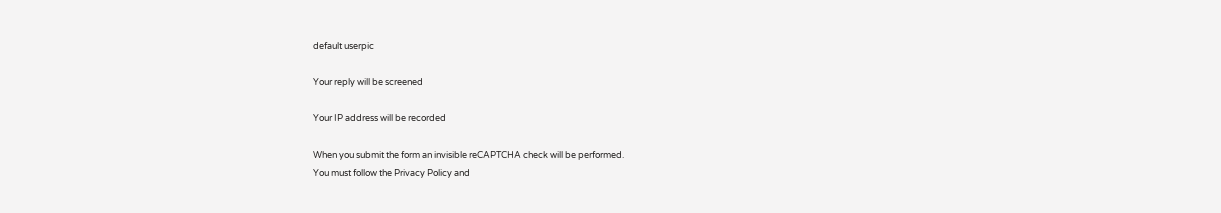default userpic

Your reply will be screened

Your IP address will be recorded

When you submit the form an invisible reCAPTCHA check will be performed.
You must follow the Privacy Policy and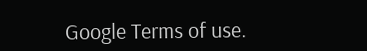Google Terms of use.